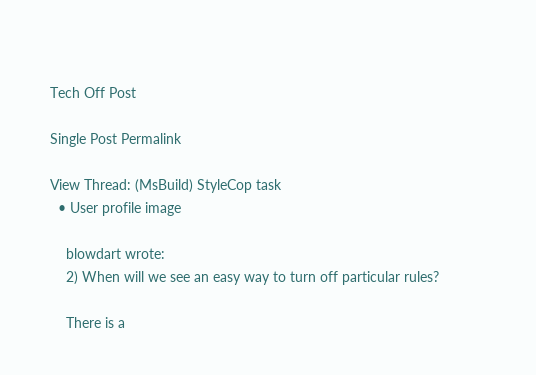Tech Off Post

Single Post Permalink

View Thread: (MsBuild) StyleCop task
  • User profile image

    blowdart wrote:
    2) When will we see an easy way to turn off particular rules?

    There is a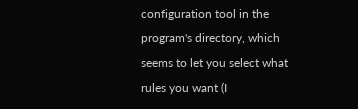configuration tool in the program's directory, which seems to let you select what rules you want (I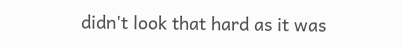didn't look that hard as it was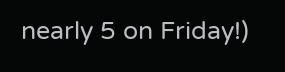nearly 5 on Friday!)